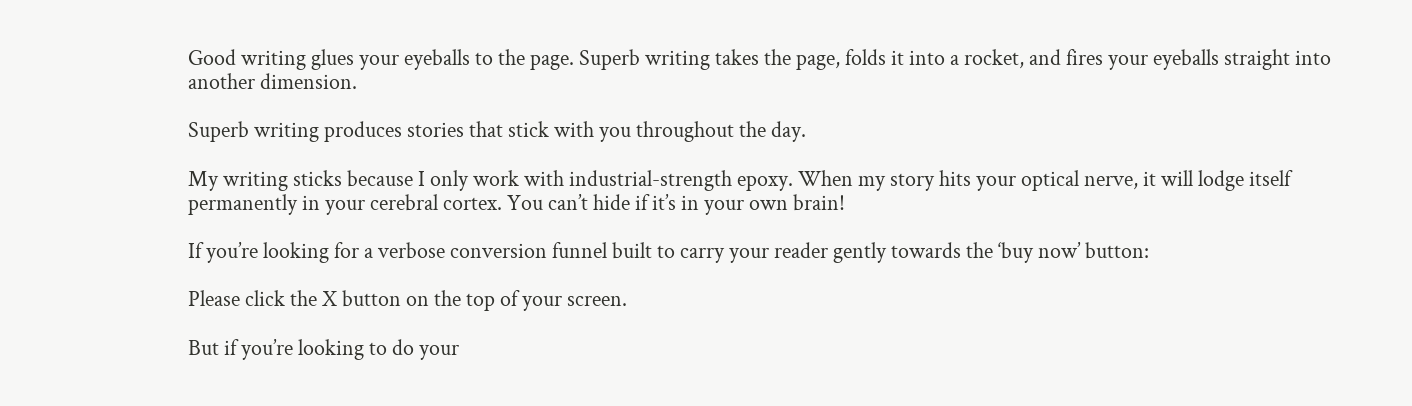Good writing glues your eyeballs to the page. Superb writing takes the page, folds it into a rocket, and fires your eyeballs straight into another dimension.

Superb writing produces stories that stick with you throughout the day.

My writing sticks because I only work with industrial-strength epoxy. When my story hits your optical nerve, it will lodge itself permanently in your cerebral cortex. You can’t hide if it’s in your own brain!

If you’re looking for a verbose conversion funnel built to carry your reader gently towards the ‘buy now’ button:

Please click the X button on the top of your screen.

But if you’re looking to do your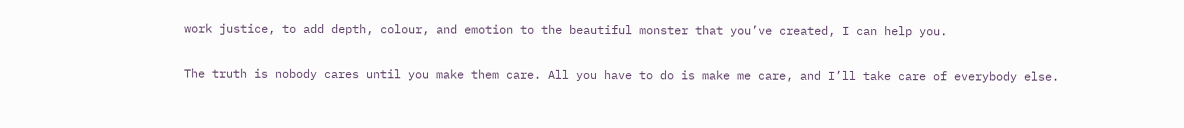work justice, to add depth, colour, and emotion to the beautiful monster that you’ve created, I can help you.

The truth is nobody cares until you make them care. All you have to do is make me care, and I’ll take care of everybody else.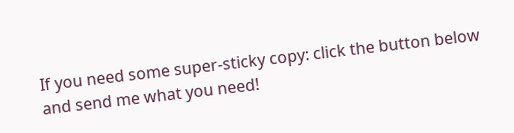If you need some super-sticky copy: click the button below and send me what you need!